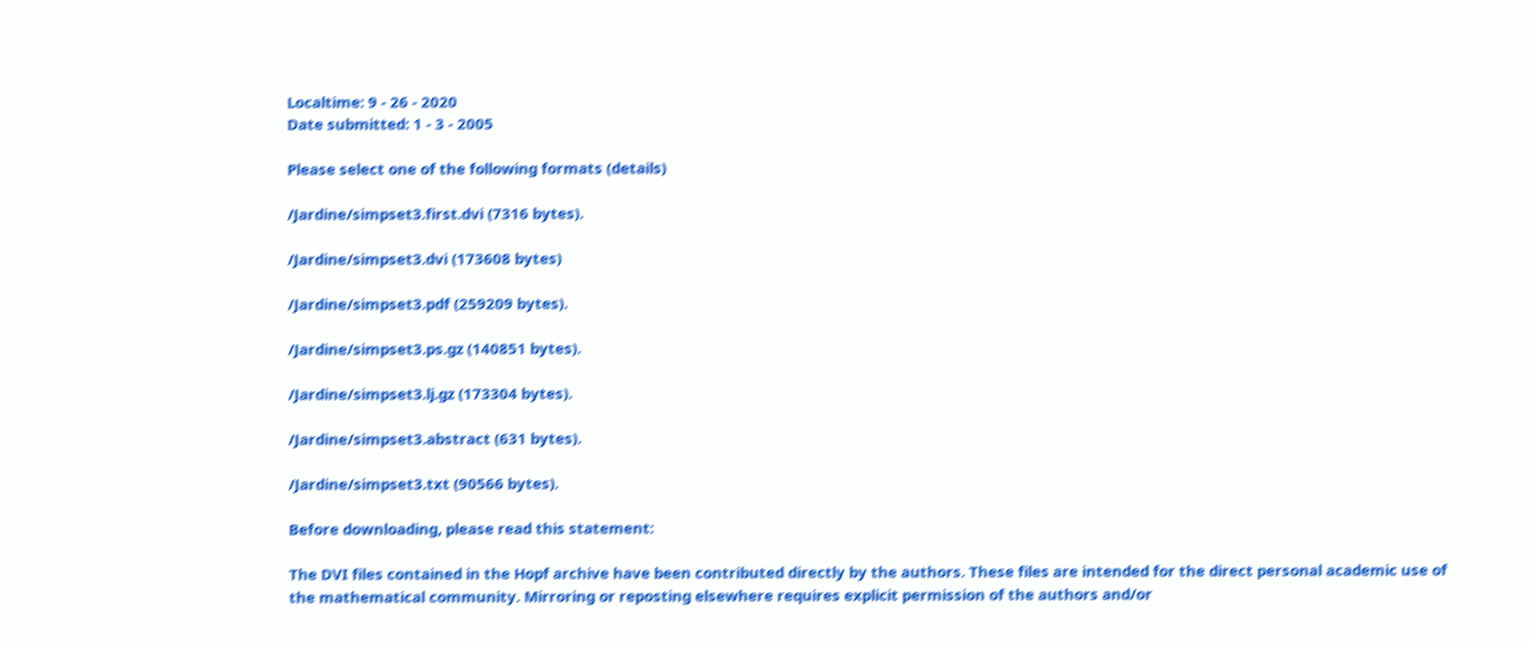Localtime: 9 - 26 - 2020
Date submitted: 1 - 3 - 2005

Please select one of the following formats (details)

/Jardine/simpset3.first.dvi (7316 bytes).

/Jardine/simpset3.dvi (173608 bytes)

/Jardine/simpset3.pdf (259209 bytes).

/Jardine/simpset3.ps.gz (140851 bytes).

/Jardine/simpset3.lj.gz (173304 bytes).

/Jardine/simpset3.abstract (631 bytes).

/Jardine/simpset3.txt (90566 bytes).

Before downloading, please read this statement:

The DVI files contained in the Hopf archive have been contributed directly by the authors. These files are intended for the direct personal academic use of the mathematical community. Mirroring or reposting elsewhere requires explicit permission of the authors and/or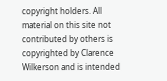copyright holders. All material on this site not contributed by others is copyrighted by Clarence Wilkerson and is intended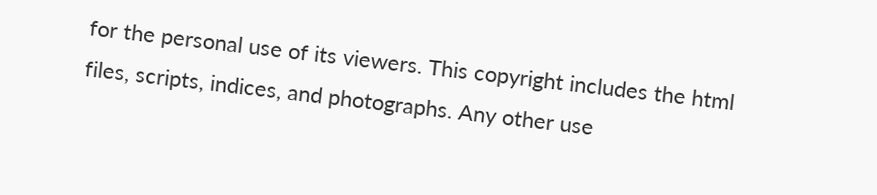for the personal use of its viewers. This copyright includes the html files, scripts, indices, and photographs. Any other use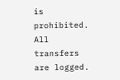is prohibited. All transfers are logged.